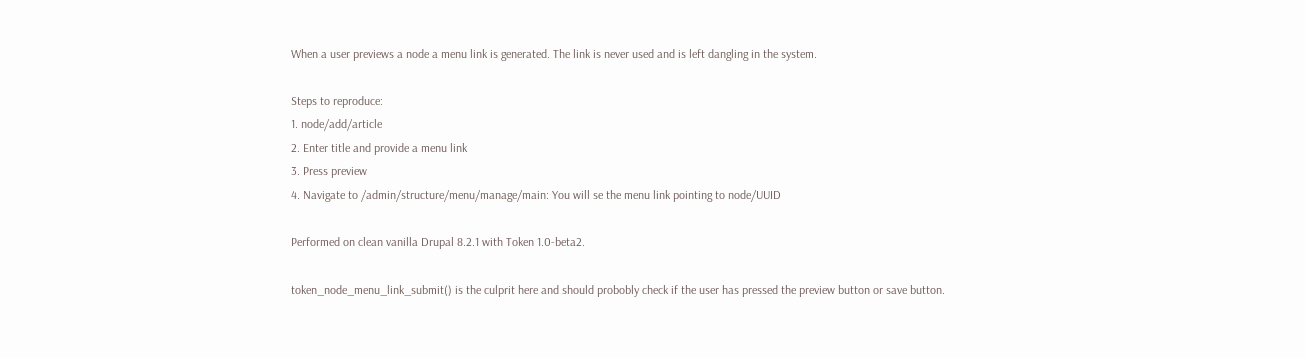When a user previews a node a menu link is generated. The link is never used and is left dangling in the system.

Steps to reproduce:
1. node/add/article
2. Enter title and provide a menu link
3. Press preview
4. Navigate to /admin/structure/menu/manage/main: You will se the menu link pointing to node/UUID

Performed on clean vanilla Drupal 8.2.1 with Token 1.0-beta2.

token_node_menu_link_submit() is the culprit here and should probobly check if the user has pressed the preview button or save button.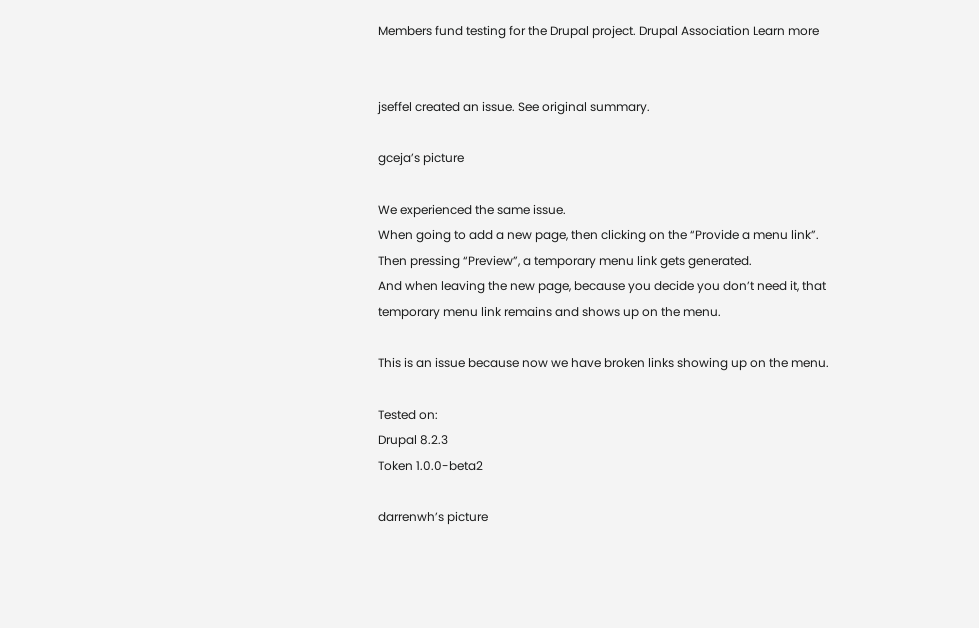Members fund testing for the Drupal project. Drupal Association Learn more


jseffel created an issue. See original summary.

gceja’s picture

We experienced the same issue.
When going to add a new page, then clicking on the “Provide a menu link”.
Then pressing “Preview”, a temporary menu link gets generated.
And when leaving the new page, because you decide you don’t need it, that temporary menu link remains and shows up on the menu.

This is an issue because now we have broken links showing up on the menu.

Tested on:
Drupal 8.2.3
Token 1.0.0-beta2

darrenwh’s picture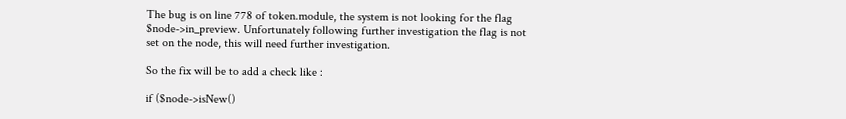The bug is on line 778 of token.module, the system is not looking for the flag $node->in_preview. Unfortunately following further investigation the flag is not set on the node, this will need further investigation.

So the fix will be to add a check like :

if ($node->isNew()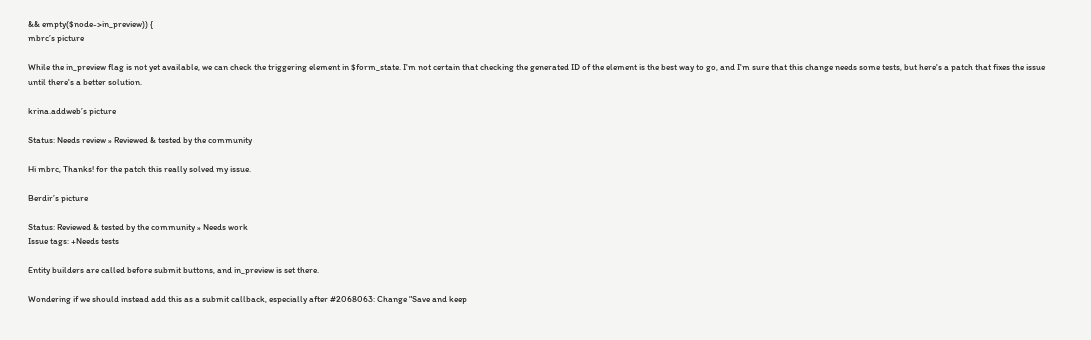&& empty($node->in_preview)) {
mbrc’s picture

While the in_preview flag is not yet available, we can check the triggering element in $form_state. I'm not certain that checking the generated ID of the element is the best way to go, and I'm sure that this change needs some tests, but here's a patch that fixes the issue until there's a better solution.

krina.addweb’s picture

Status: Needs review » Reviewed & tested by the community

Hi mbrc, Thanks! for the patch this really solved my issue.

Berdir’s picture

Status: Reviewed & tested by the community » Needs work
Issue tags: +Needs tests

Entity builders are called before submit buttons, and in_preview is set there.

Wondering if we should instead add this as a submit callback, especially after #2068063: Change "Save and keep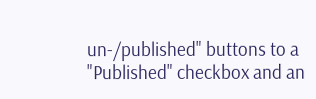un-/published" buttons to a "Published" checkbox and an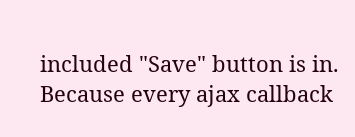included "Save" button is in. Because every ajax callback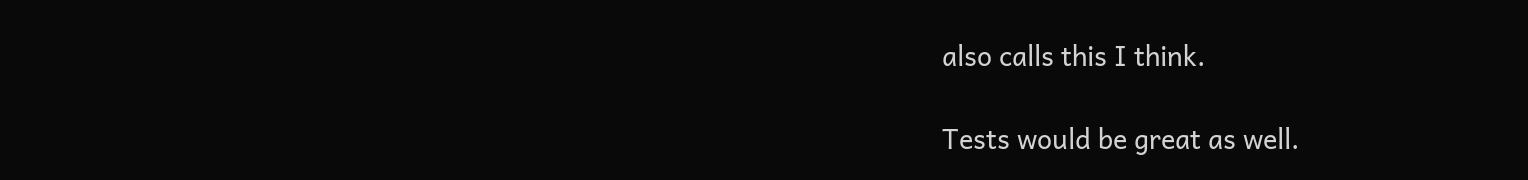also calls this I think.

Tests would be great as well.